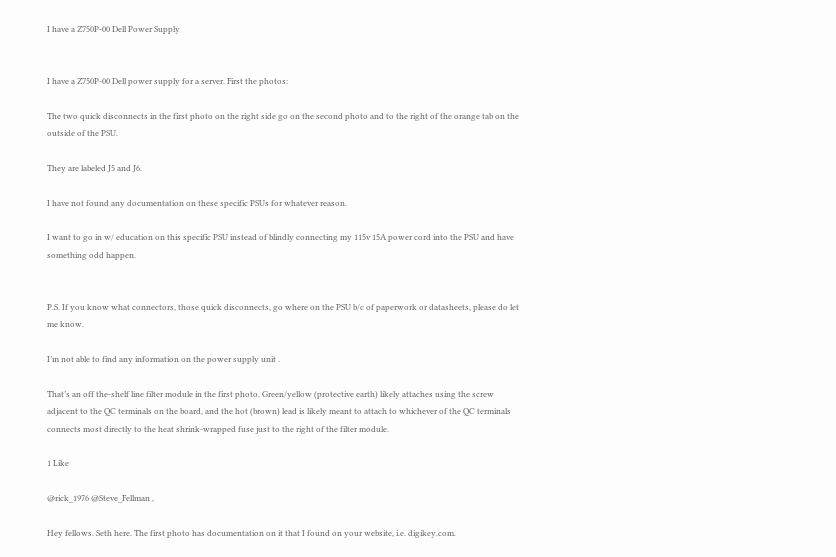I have a Z750P-00 Dell Power Supply


I have a Z750P-00 Dell power supply for a server. First the photos:

The two quick disconnects in the first photo on the right side go on the second photo and to the right of the orange tab on the outside of the PSU.

They are labeled J5 and J6.

I have not found any documentation on these specific PSUs for whatever reason.

I want to go in w/ education on this specific PSU instead of blindly connecting my 115v 15A power cord into the PSU and have something odd happen.


P.S. If you know what connectors, those quick disconnects, go where on the PSU b/c of paperwork or datasheets, please do let me know.

I’m not able to find any information on the power supply unit .

That’s an off the-shelf line filter module in the first photo. Green/yellow (protective earth) likely attaches using the screw adjacent to the QC terminals on the board, and the hot (brown) lead is likely meant to attach to whichever of the QC terminals connects most directly to the heat shrink-wrapped fuse just to the right of the filter module.

1 Like

@rick_1976 @Steve_Fellman ,

Hey fellows. Seth here. The first photo has documentation on it that I found on your website, i.e. digikey.com.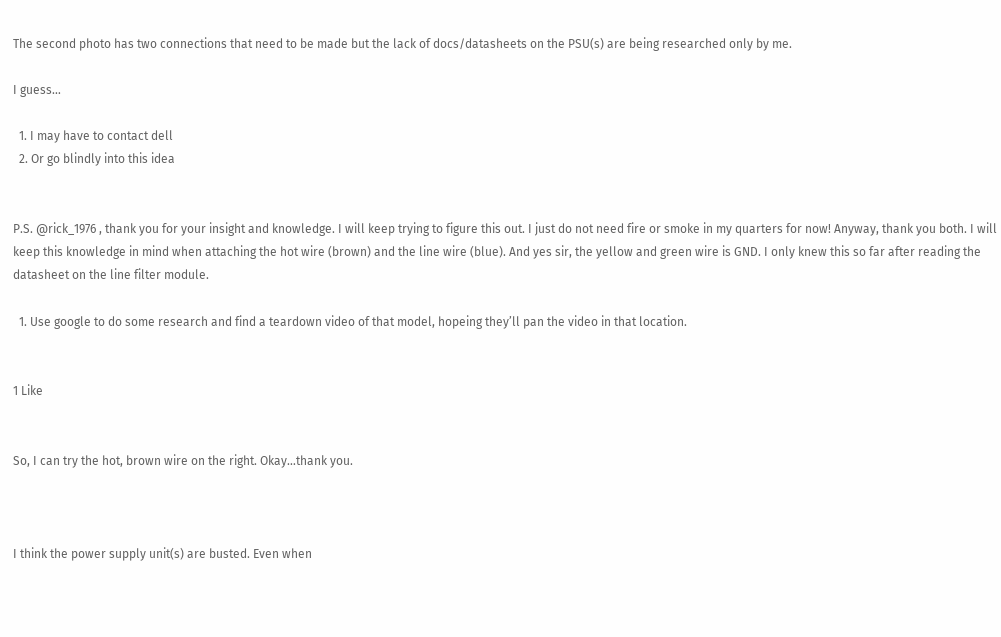The second photo has two connections that need to be made but the lack of docs/datasheets on the PSU(s) are being researched only by me.

I guess…

  1. I may have to contact dell
  2. Or go blindly into this idea


P.S. @rick_1976 , thank you for your insight and knowledge. I will keep trying to figure this out. I just do not need fire or smoke in my quarters for now! Anyway, thank you both. I will keep this knowledge in mind when attaching the hot wire (brown) and the line wire (blue). And yes sir, the yellow and green wire is GND. I only knew this so far after reading the datasheet on the line filter module.

  1. Use google to do some research and find a teardown video of that model, hopeing they’ll pan the video in that location.


1 Like


So, I can try the hot, brown wire on the right. Okay…thank you.



I think the power supply unit(s) are busted. Even when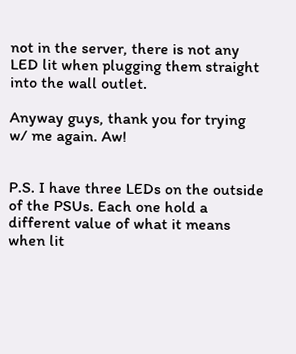not in the server, there is not any LED lit when plugging them straight into the wall outlet.

Anyway guys, thank you for trying w/ me again. Aw!


P.S. I have three LEDs on the outside of the PSUs. Each one hold a different value of what it means when lit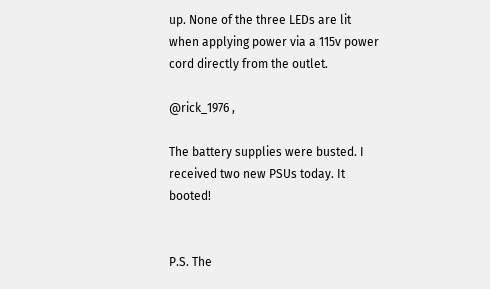up. None of the three LEDs are lit when applying power via a 115v power cord directly from the outlet.

@rick_1976 ,

The battery supplies were busted. I received two new PSUs today. It booted!


P.S. The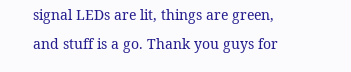signal LEDs are lit, things are green, and stuff is a go. Thank you guys for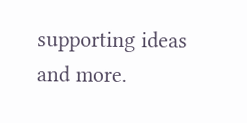supporting ideas and more.